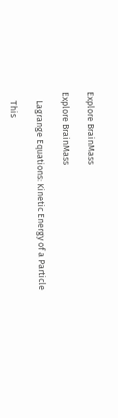Explore BrainMass

Explore BrainMass

    Lagrange Equations: Kinetic Energy of a Particle

    This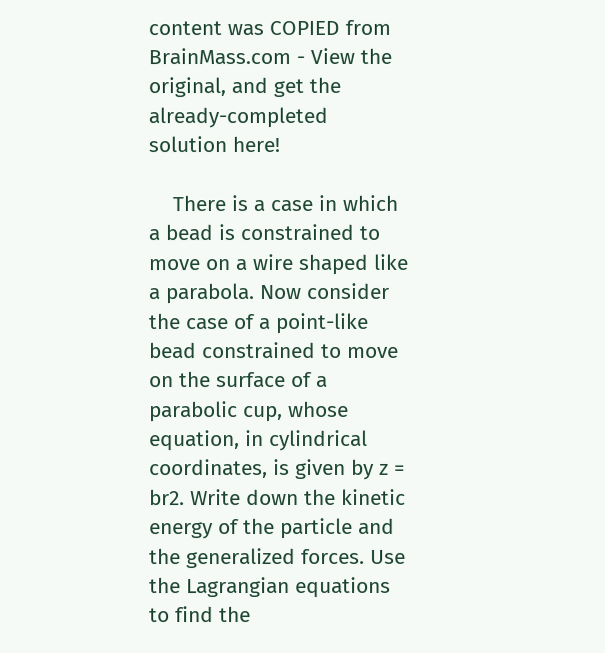content was COPIED from BrainMass.com - View the original, and get the already-completed solution here!

    There is a case in which a bead is constrained to move on a wire shaped like a parabola. Now consider the case of a point-like bead constrained to move on the surface of a parabolic cup, whose equation, in cylindrical coordinates, is given by z = br2. Write down the kinetic energy of the particle and the generalized forces. Use the Lagrangian equations to find the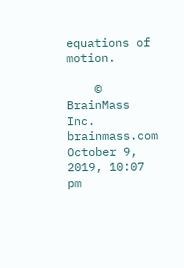equations of motion.

    © BrainMass Inc. brainmass.com October 9, 2019, 10:07 pm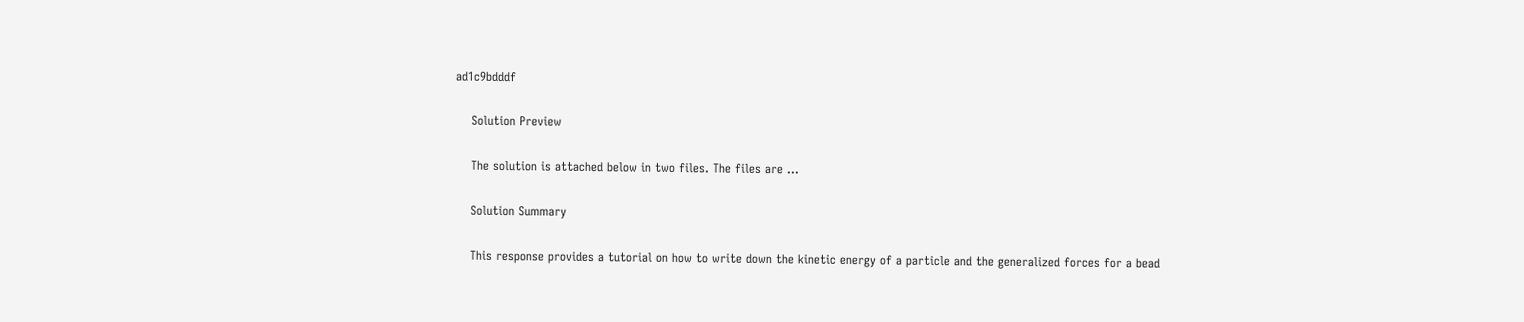ad1c9bdddf

    Solution Preview

    The solution is attached below in two files. The files are ...

    Solution Summary

    This response provides a tutorial on how to write down the kinetic energy of a particle and the generalized forces for a bead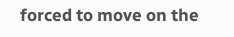forced to move on the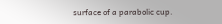surface of a parabolic cup.